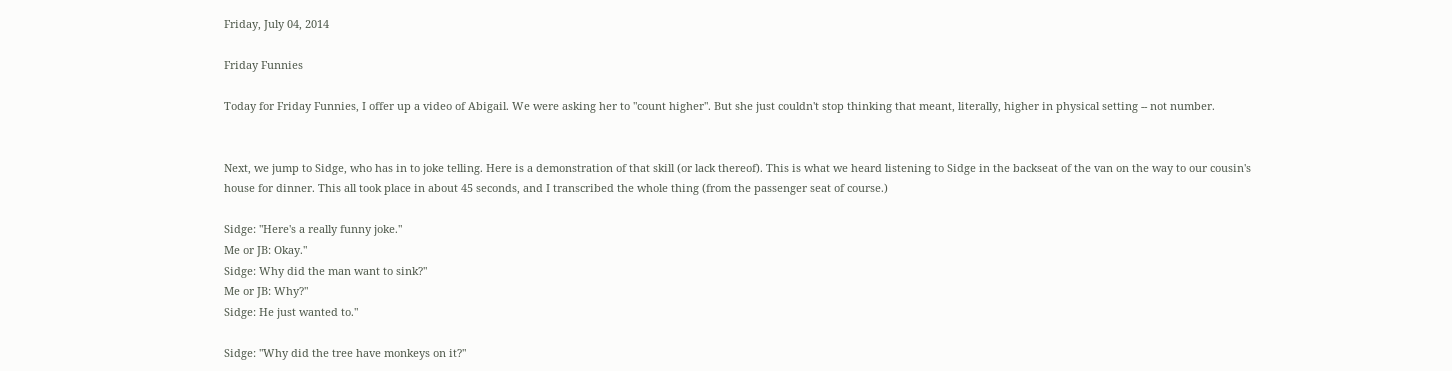Friday, July 04, 2014

Friday Funnies

Today for Friday Funnies, I offer up a video of Abigail. We were asking her to "count higher". But she just couldn't stop thinking that meant, literally, higher in physical setting -- not number.


Next, we jump to Sidge, who has in to joke telling. Here is a demonstration of that skill (or lack thereof). This is what we heard listening to Sidge in the backseat of the van on the way to our cousin's house for dinner. This all took place in about 45 seconds, and I transcribed the whole thing (from the passenger seat of course.)

Sidge: "Here's a really funny joke."
Me or JB: Okay."
Sidge: Why did the man want to sink?"
Me or JB: Why?"
Sidge: He just wanted to."

Sidge: "Why did the tree have monkeys on it?"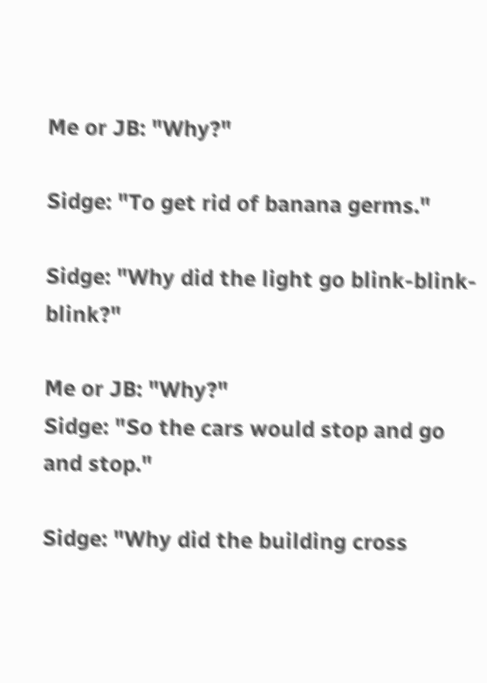Me or JB: "Why?"

Sidge: "To get rid of banana germs."

Sidge: "Why did the light go blink-blink-blink?"

Me or JB: "Why?"
Sidge: "So the cars would stop and go and stop."

Sidge: "Why did the building cross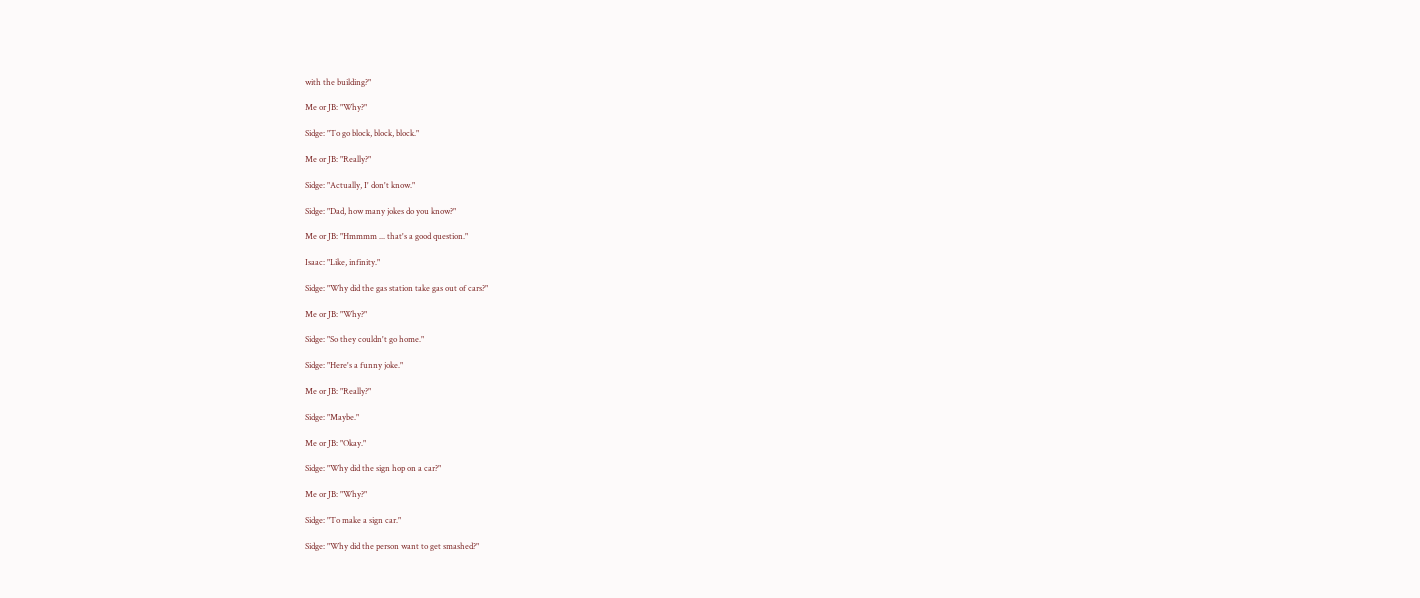with the building?"

Me or JB: "Why?"

Sidge: "To go block, block, block."

Me or JB: "Really?"

Sidge: "Actually, I' don't know."

Sidge: "Dad, how many jokes do you know?"

Me or JB: "Hmmmm ... that's a good question."

Isaac: "Like, infinity."

Sidge: "Why did the gas station take gas out of cars?"

Me or JB: "Why?"

Sidge: "So they couldn't go home."

Sidge: "Here's a funny joke."

Me or JB: "Really?"

Sidge: "Maybe."

Me or JB: "Okay."

Sidge: "Why did the sign hop on a car?"

Me or JB: "Why?"

Sidge: "To make a sign car."

Sidge: "Why did the person want to get smashed?"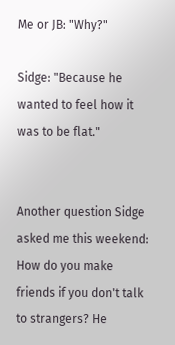Me or JB: "Why?"

Sidge: "Because he wanted to feel how it was to be flat."


Another question Sidge asked me this weekend: How do you make friends if you don't talk to strangers? He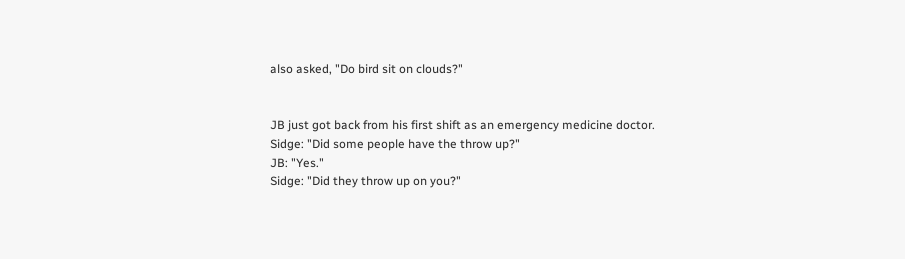also asked, "Do bird sit on clouds?"


JB just got back from his first shift as an emergency medicine doctor.
Sidge: "Did some people have the throw up?"
JB: "Yes."
Sidge: "Did they throw up on you?"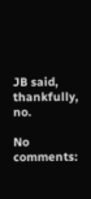JB said, thankfully, no.

No comments: